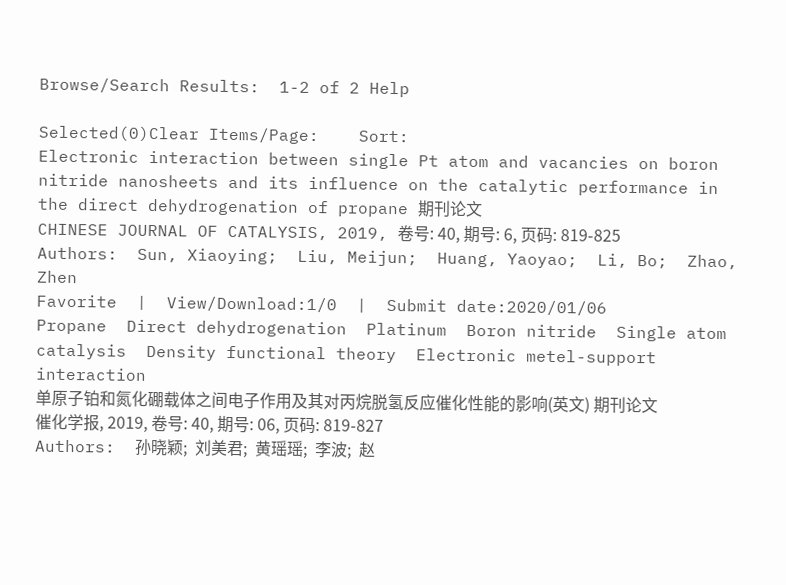Browse/Search Results:  1-2 of 2 Help

Selected(0)Clear Items/Page:    Sort:
Electronic interaction between single Pt atom and vacancies on boron nitride nanosheets and its influence on the catalytic performance in the direct dehydrogenation of propane 期刊论文
CHINESE JOURNAL OF CATALYSIS, 2019, 卷号: 40, 期号: 6, 页码: 819-825
Authors:  Sun, Xiaoying;  Liu, Meijun;  Huang, Yaoyao;  Li, Bo;  Zhao, Zhen
Favorite  |  View/Download:1/0  |  Submit date:2020/01/06
Propane  Direct dehydrogenation  Platinum  Boron nitride  Single atom catalysis  Density functional theory  Electronic metel-support interaction
单原子铂和氮化硼载体之间电子作用及其对丙烷脱氢反应催化性能的影响(英文) 期刊论文
催化学报, 2019, 卷号: 40, 期号: 06, 页码: 819-827
Authors:  孙晓颖;  刘美君;  黄瑶瑶;  李波;  赵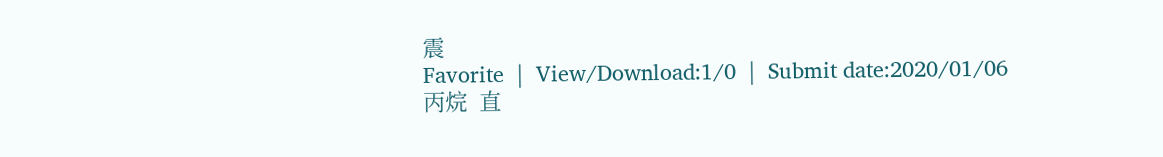震
Favorite  |  View/Download:1/0  |  Submit date:2020/01/06
丙烷  直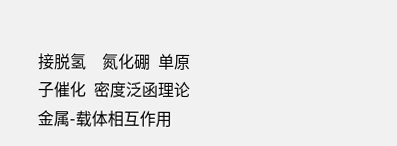接脱氢    氮化硼  单原子催化  密度泛函理论  金属-载体相互作用